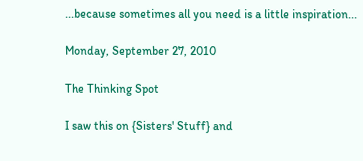...because sometimes all you need is a little inspiration...

Monday, September 27, 2010

The Thinking Spot

I saw this on {Sisters' Stuff} and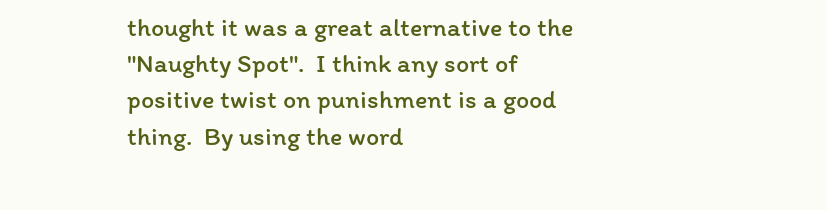thought it was a great alternative to the "Naughty Spot".  I think any sort of positive twist on punishment is a good thing.  By using the word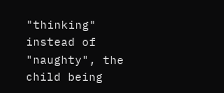"thinking" instead of "naughty", the child being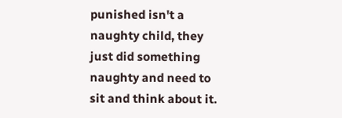punished isn't a naughty child, they just did something naughty and need to sit and think about it.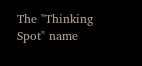The "Thinking Spot" name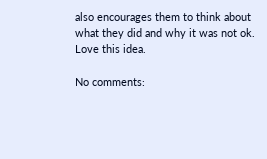also encourages them to think about what they did and why it was not ok.  Love this idea.

No comments: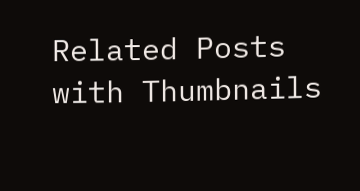Related Posts with Thumbnails